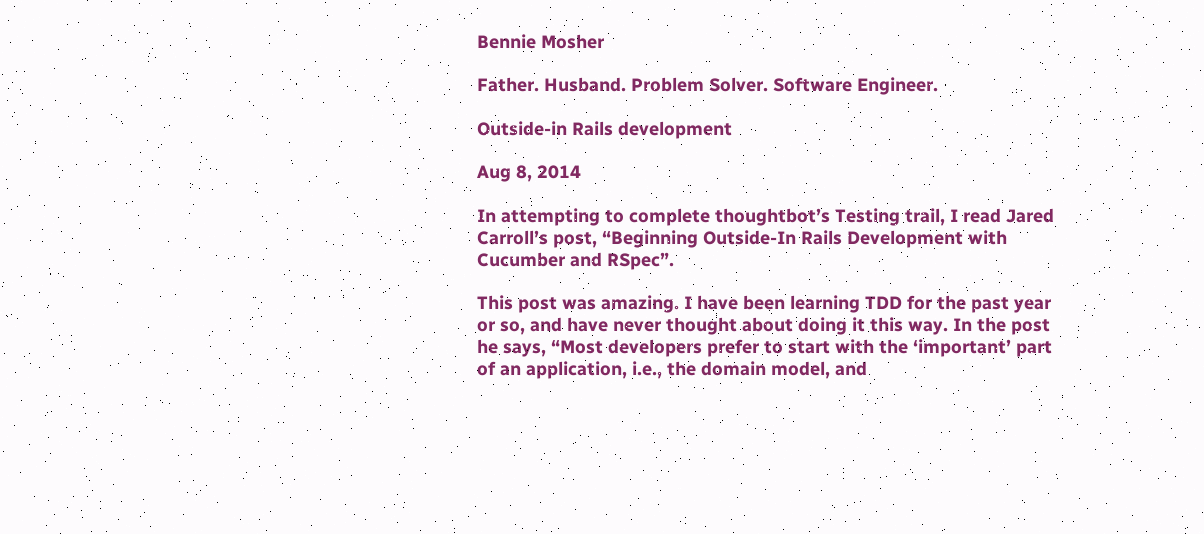Bennie Mosher

Father. Husband. Problem Solver. Software Engineer.

Outside-in Rails development

Aug 8, 2014

In attempting to complete thoughtbot’s Testing trail, I read Jared Carroll’s post, “Beginning Outside-In Rails Development with Cucumber and RSpec”.

This post was amazing. I have been learning TDD for the past year or so, and have never thought about doing it this way. In the post he says, “Most developers prefer to start with the ‘important’ part of an application, i.e., the domain model, and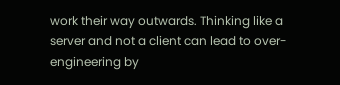work their way outwards. Thinking like a server and not a client can lead to over-engineering by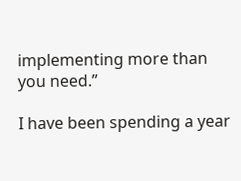implementing more than you need.”

I have been spending a year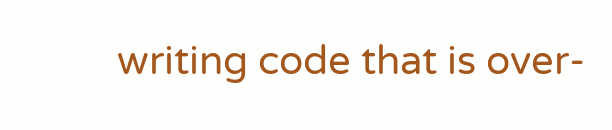writing code that is over-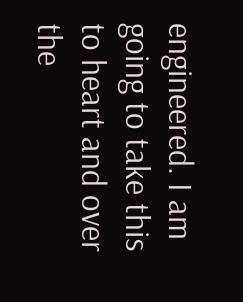engineered. I am going to take this to heart and over the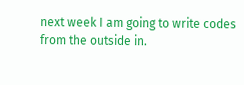next week I am going to write codes from the outside in.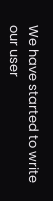We have started to write our user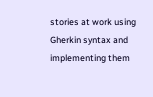stories at work using Gherkin syntax and implementing them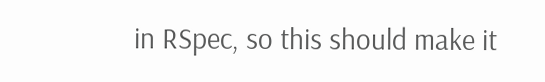in RSpec, so this should make it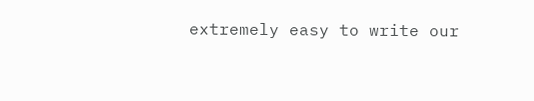extremely easy to write our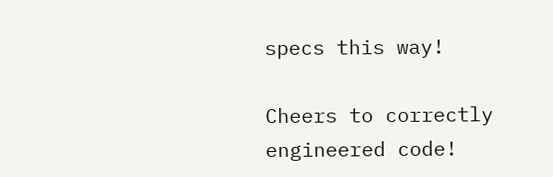specs this way!

Cheers to correctly engineered code!